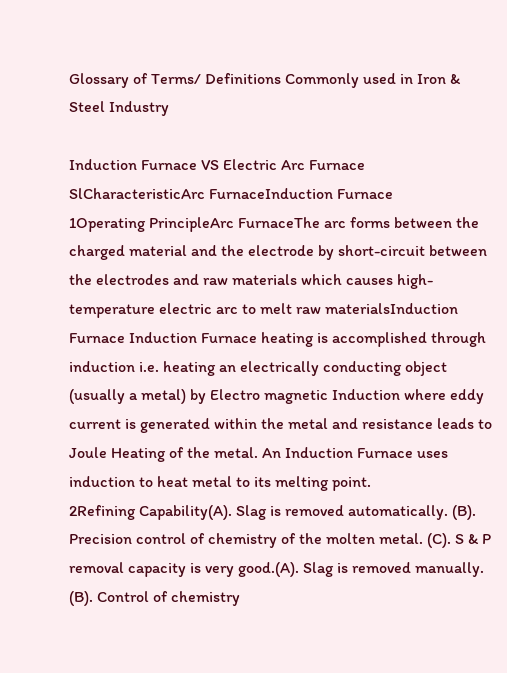Glossary of Terms/ Definitions Commonly used in Iron & Steel Industry

Induction Furnace VS Electric Arc Furnace
SlCharacteristicArc FurnaceInduction Furnace
1Operating PrincipleArc FurnaceThe arc forms between the charged material and the electrode by short-circuit between the electrodes and raw materials which causes high-temperature electric arc to melt raw materialsInduction Furnace Induction Furnace heating is accomplished through induction i.e. heating an electrically conducting object (usually a metal) by Electro magnetic Induction where eddy current is generated within the metal and resistance leads to Joule Heating of the metal. An Induction Furnace uses induction to heat metal to its melting point.
2Refining Capability(A). Slag is removed automatically. (B). Precision control of chemistry of the molten metal. (C). S & P removal capacity is very good.(A). Slag is removed manually. (B). Control of chemistry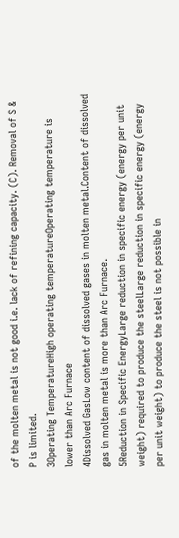of the molten metal is not good i.e. lack of refining capacity. (C). Removal of S & P is limited.
3Operating TemperatureHigh operating temperatureOperating temperature is lower than Arc Furnace
4Dissolved GasLow content of dissolved gases in molten metal.Content of dissolved gas in molten metal is more than Arc Furnace.
5Reduction in Specific EnergyLarge reduction in specific energy (energy per unit weight) required to produce the steelLarge reduction in specific energy (energy per unit weight) to produce the steel is not possible in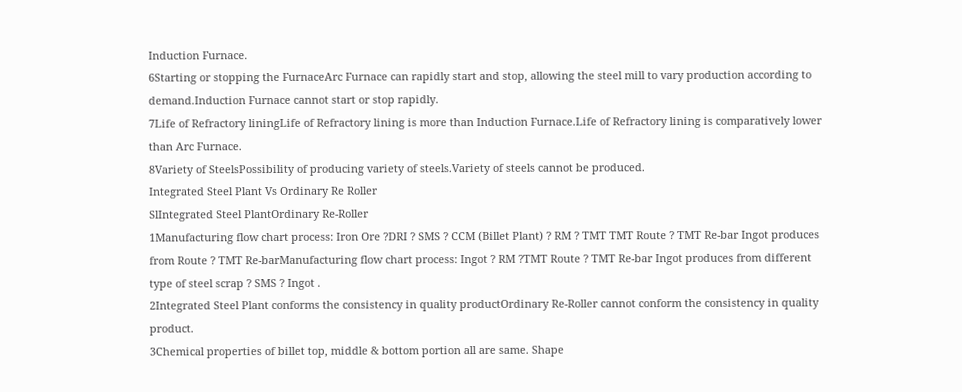Induction Furnace.
6Starting or stopping the FurnaceArc Furnace can rapidly start and stop, allowing the steel mill to vary production according to demand.Induction Furnace cannot start or stop rapidly.
7Life of Refractory liningLife of Refractory lining is more than Induction Furnace.Life of Refractory lining is comparatively lower than Arc Furnace.
8Variety of SteelsPossibility of producing variety of steels.Variety of steels cannot be produced.
Integrated Steel Plant Vs Ordinary Re Roller
SlIntegrated Steel PlantOrdinary Re-Roller
1Manufacturing flow chart process: Iron Ore ?DRI ? SMS ? CCM (Billet Plant) ? RM ? TMT TMT Route ? TMT Re-bar Ingot produces from Route ? TMT Re-barManufacturing flow chart process: Ingot ? RM ?TMT Route ? TMT Re-bar Ingot produces from different type of steel scrap ? SMS ? Ingot .
2Integrated Steel Plant conforms the consistency in quality productOrdinary Re-Roller cannot conform the consistency in quality product.
3Chemical properties of billet top, middle & bottom portion all are same. Shape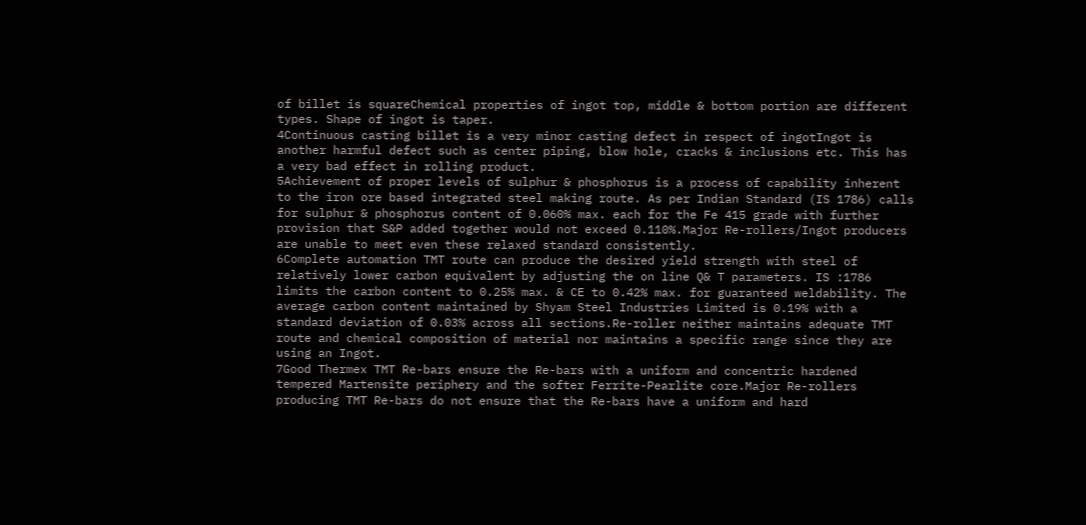of billet is squareChemical properties of ingot top, middle & bottom portion are different types. Shape of ingot is taper.
4Continuous casting billet is a very minor casting defect in respect of ingotIngot is another harmful defect such as center piping, blow hole, cracks & inclusions etc. This has a very bad effect in rolling product.
5Achievement of proper levels of sulphur & phosphorus is a process of capability inherent to the iron ore based integrated steel making route. As per Indian Standard (IS 1786) calls for sulphur & phosphorus content of 0.060% max. each for the Fe 415 grade with further provision that S&P added together would not exceed 0.110%.Major Re-rollers/Ingot producers are unable to meet even these relaxed standard consistently.
6Complete automation TMT route can produce the desired yield strength with steel of relatively lower carbon equivalent by adjusting the on line Q& T parameters. IS :1786 limits the carbon content to 0.25% max. & CE to 0.42% max. for guaranteed weldability. The average carbon content maintained by Shyam Steel Industries Limited is 0.19% with a standard deviation of 0.03% across all sections.Re-roller neither maintains adequate TMT route and chemical composition of material nor maintains a specific range since they are using an Ingot.
7Good Thermex TMT Re-bars ensure the Re-bars with a uniform and concentric hardened tempered Martensite periphery and the softer Ferrite-Pearlite core.Major Re-rollers producing TMT Re-bars do not ensure that the Re-bars have a uniform and hard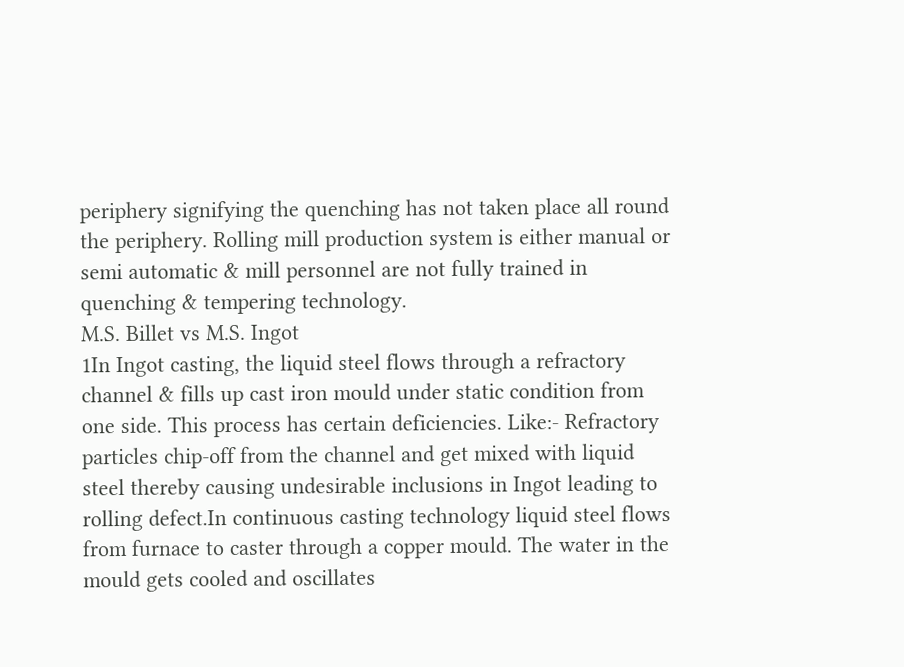periphery signifying the quenching has not taken place all round the periphery. Rolling mill production system is either manual or semi automatic & mill personnel are not fully trained in quenching & tempering technology.
M.S. Billet vs M.S. Ingot
1In Ingot casting, the liquid steel flows through a refractory channel & fills up cast iron mould under static condition from one side. This process has certain deficiencies. Like:- Refractory particles chip-off from the channel and get mixed with liquid steel thereby causing undesirable inclusions in Ingot leading to rolling defect.In continuous casting technology liquid steel flows from furnace to caster through a copper mould. The water in the mould gets cooled and oscillates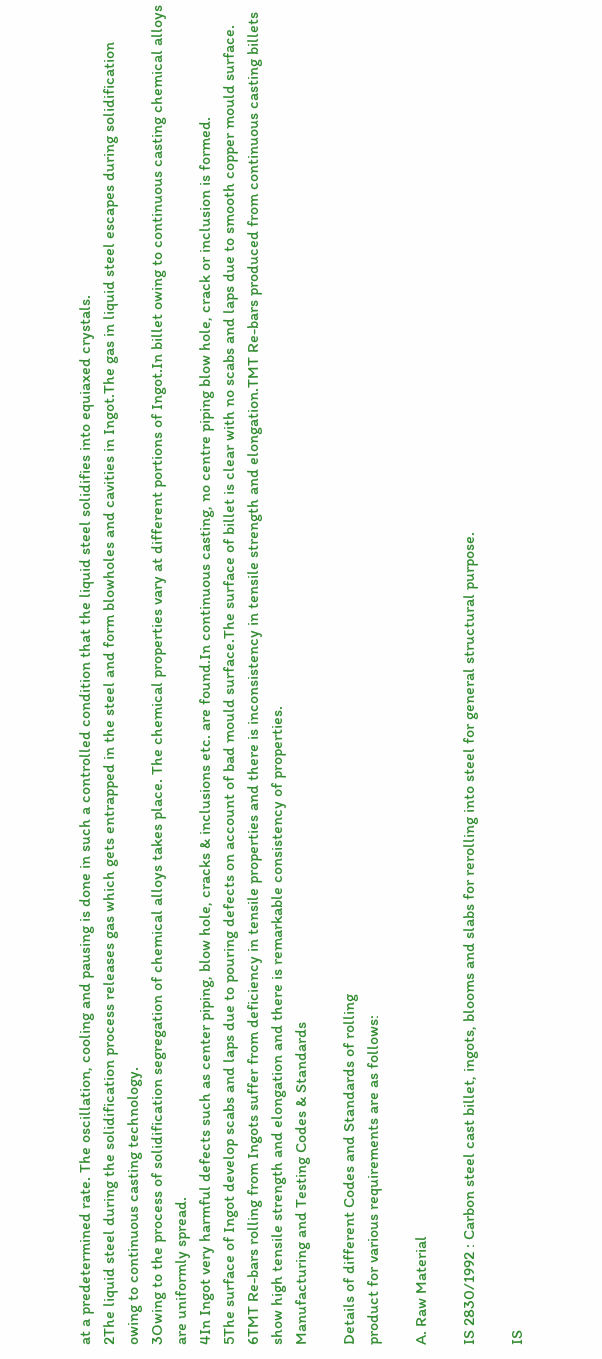at a predetermined rate. The oscillation, cooling and pausing is done in such a controlled condition that the liquid steel solidifies into equiaxed crystals.
2The liquid steel during the solidification process releases gas which gets entrapped in the steel and form blowholes and cavities in Ingot.The gas in liquid steel escapes during solidification owing to continuous casting technology.
3Owing to the process of solidification segregation of chemical alloys takes place. The chemical properties vary at different portions of Ingot.In billet owing to continuous casting chemical alloys are uniformly spread.
4In Ingot very harmful defects such as center piping, blow hole, cracks & inclusions etc. are found.In continuous casting, no centre piping blow hole, crack or inclusion is formed.
5The surface of Ingot develop scabs and laps due to pouring defects on account of bad mould surface.The surface of billet is clear with no scabs and laps due to smooth copper mould surface.
6TMT Re-bars rolling from Ingots suffer from deficiency in tensile properties and there is inconsistency in tensile strength and elongation.TMT Re-bars produced from continuous casting billets show high tensile strength and elongation and there is remarkable consistency of properties.
Manufacturing and Testing Codes & Standards

Details of different Codes and Standards of rolling
product for various requirements are as follows:

A. Raw Material

IS 2830/1992 : Carbon steel cast billet, ingots, blooms and slabs for rerolling into steel for general structural purpose.

IS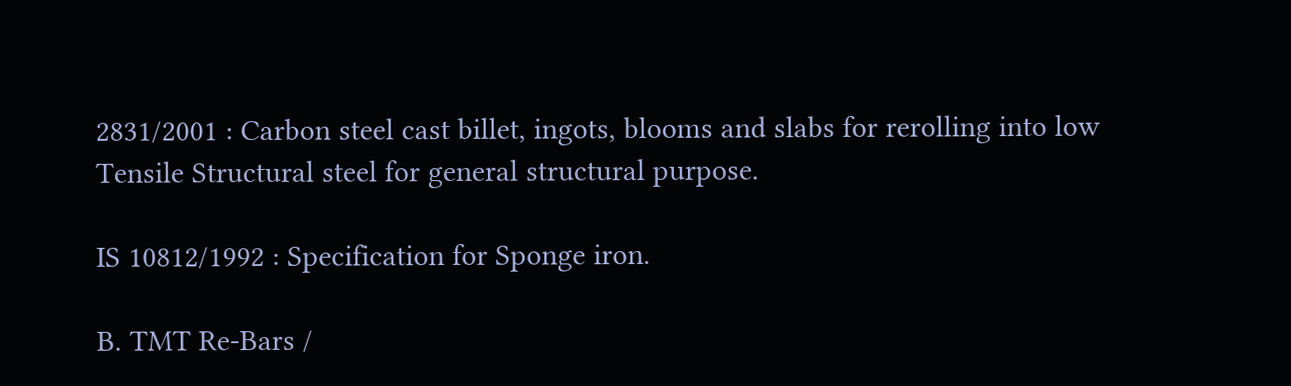2831/2001 : Carbon steel cast billet, ingots, blooms and slabs for rerolling into low Tensile Structural steel for general structural purpose.

IS 10812/1992 : Specification for Sponge iron.

B. TMT Re-Bars /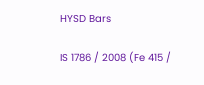HYSD Bars

IS 1786 / 2008 (Fe 415 /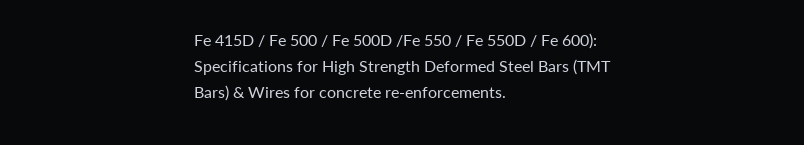Fe 415D / Fe 500 / Fe 500D /Fe 550 / Fe 550D / Fe 600):
Specifications for High Strength Deformed Steel Bars (TMT Bars) & Wires for concrete re-enforcements.